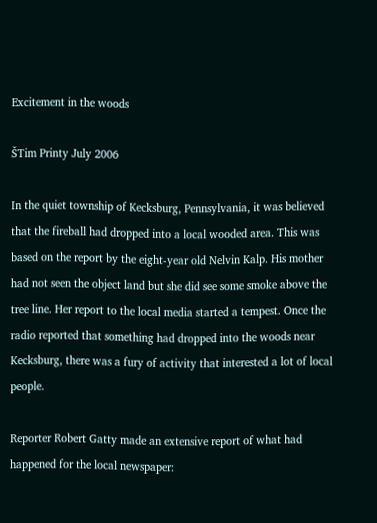Excitement in the woods

ŠTim Printy July 2006

In the quiet township of Kecksburg, Pennsylvania, it was believed that the fireball had dropped into a local wooded area. This was based on the report by the eight-year old Nelvin Kalp. His mother had not seen the object land but she did see some smoke above the tree line. Her report to the local media started a tempest. Once the radio reported that something had dropped into the woods near Kecksburg, there was a fury of activity that interested a lot of local people.

Reporter Robert Gatty made an extensive report of what had happened for the local newspaper: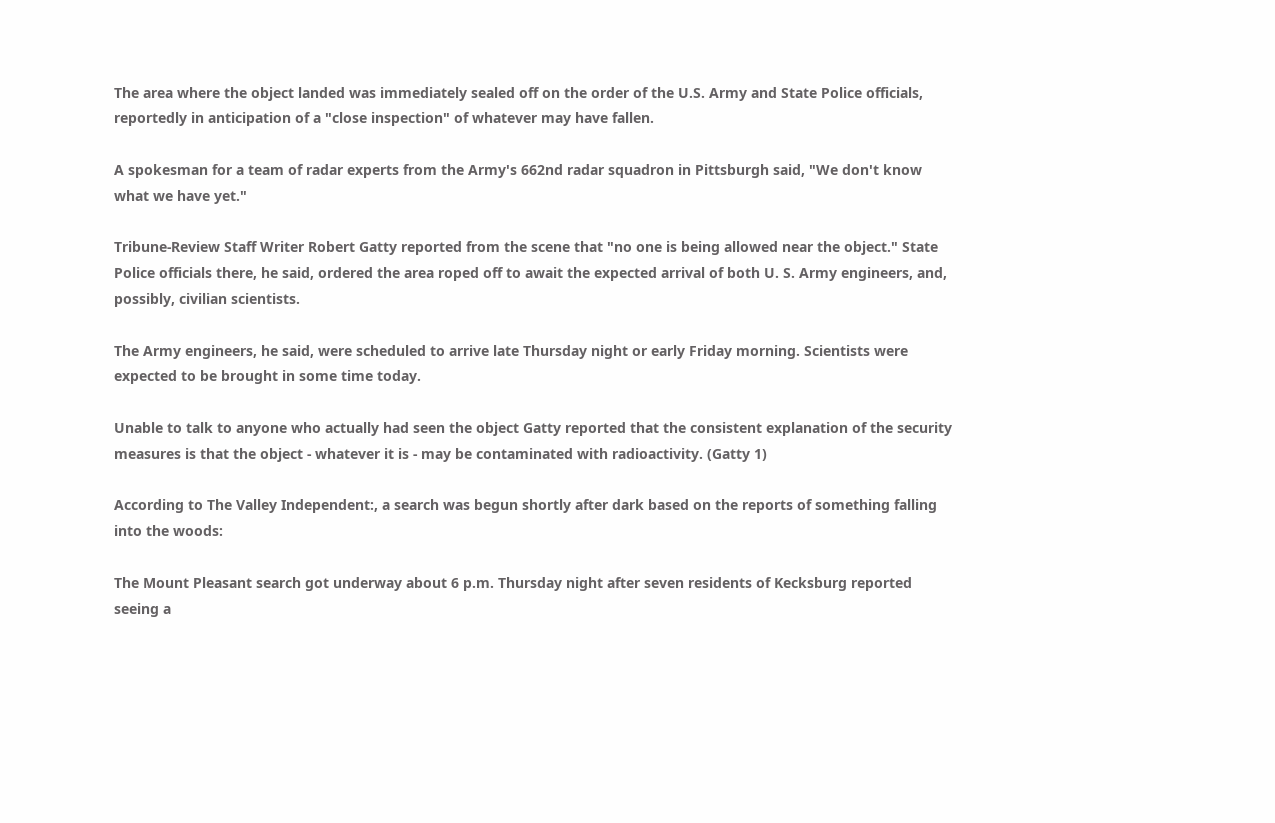The area where the object landed was immediately sealed off on the order of the U.S. Army and State Police officials, reportedly in anticipation of a "close inspection" of whatever may have fallen.

A spokesman for a team of radar experts from the Army's 662nd radar squadron in Pittsburgh said, "We don't know what we have yet."

Tribune-Review Staff Writer Robert Gatty reported from the scene that "no one is being allowed near the object." State Police officials there, he said, ordered the area roped off to await the expected arrival of both U. S. Army engineers, and, possibly, civilian scientists.

The Army engineers, he said, were scheduled to arrive late Thursday night or early Friday morning. Scientists were expected to be brought in some time today.

Unable to talk to anyone who actually had seen the object Gatty reported that the consistent explanation of the security measures is that the object - whatever it is - may be contaminated with radioactivity. (Gatty 1)

According to The Valley Independent:, a search was begun shortly after dark based on the reports of something falling into the woods:

The Mount Pleasant search got underway about 6 p.m. Thursday night after seven residents of Kecksburg reported seeing a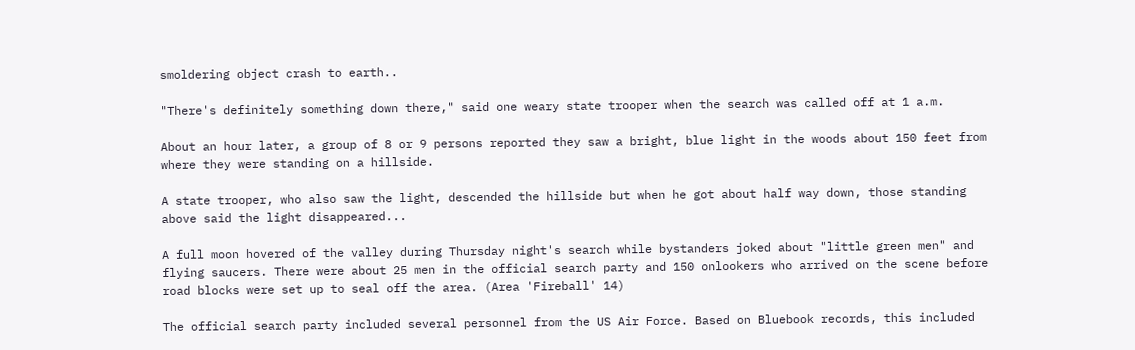smoldering object crash to earth..

"There's definitely something down there," said one weary state trooper when the search was called off at 1 a.m.

About an hour later, a group of 8 or 9 persons reported they saw a bright, blue light in the woods about 150 feet from where they were standing on a hillside.

A state trooper, who also saw the light, descended the hillside but when he got about half way down, those standing above said the light disappeared...

A full moon hovered of the valley during Thursday night's search while bystanders joked about "little green men" and flying saucers. There were about 25 men in the official search party and 150 onlookers who arrived on the scene before road blocks were set up to seal off the area. (Area 'Fireball' 14)

The official search party included several personnel from the US Air Force. Based on Bluebook records, this included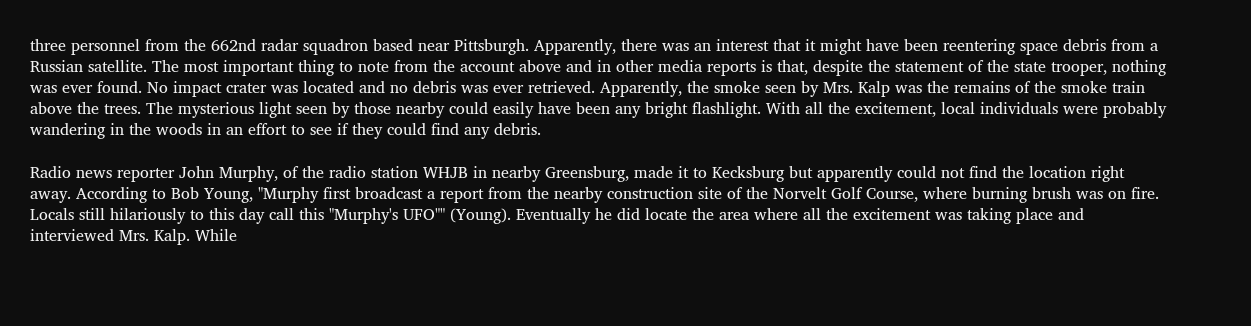three personnel from the 662nd radar squadron based near Pittsburgh. Apparently, there was an interest that it might have been reentering space debris from a Russian satellite. The most important thing to note from the account above and in other media reports is that, despite the statement of the state trooper, nothing was ever found. No impact crater was located and no debris was ever retrieved. Apparently, the smoke seen by Mrs. Kalp was the remains of the smoke train above the trees. The mysterious light seen by those nearby could easily have been any bright flashlight. With all the excitement, local individuals were probably wandering in the woods in an effort to see if they could find any debris.

Radio news reporter John Murphy, of the radio station WHJB in nearby Greensburg, made it to Kecksburg but apparently could not find the location right away. According to Bob Young, "Murphy first broadcast a report from the nearby construction site of the Norvelt Golf Course, where burning brush was on fire. Locals still hilariously to this day call this "Murphy's UFO"" (Young). Eventually he did locate the area where all the excitement was taking place and interviewed Mrs. Kalp. While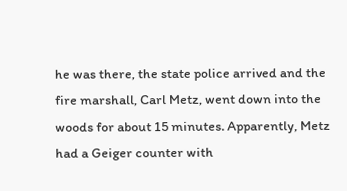he was there, the state police arrived and the fire marshall, Carl Metz, went down into the woods for about 15 minutes. Apparently, Metz had a Geiger counter with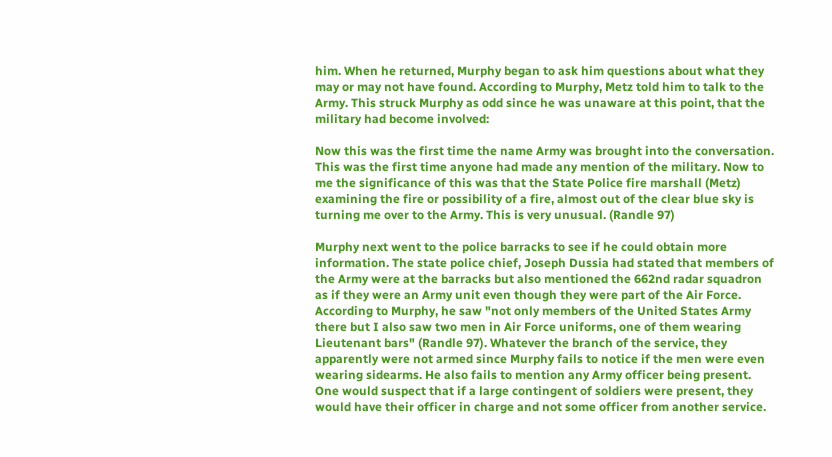him. When he returned, Murphy began to ask him questions about what they may or may not have found. According to Murphy, Metz told him to talk to the Army. This struck Murphy as odd since he was unaware at this point, that the military had become involved:

Now this was the first time the name Army was brought into the conversation. This was the first time anyone had made any mention of the military. Now to me the significance of this was that the State Police fire marshall (Metz) examining the fire or possibility of a fire, almost out of the clear blue sky is turning me over to the Army. This is very unusual. (Randle 97)

Murphy next went to the police barracks to see if he could obtain more information. The state police chief, Joseph Dussia had stated that members of the Army were at the barracks but also mentioned the 662nd radar squadron as if they were an Army unit even though they were part of the Air Force. According to Murphy, he saw "not only members of the United States Army there but I also saw two men in Air Force uniforms, one of them wearing Lieutenant bars" (Randle 97). Whatever the branch of the service, they apparently were not armed since Murphy fails to notice if the men were even wearing sidearms. He also fails to mention any Army officer being present. One would suspect that if a large contingent of soldiers were present, they would have their officer in charge and not some officer from another service.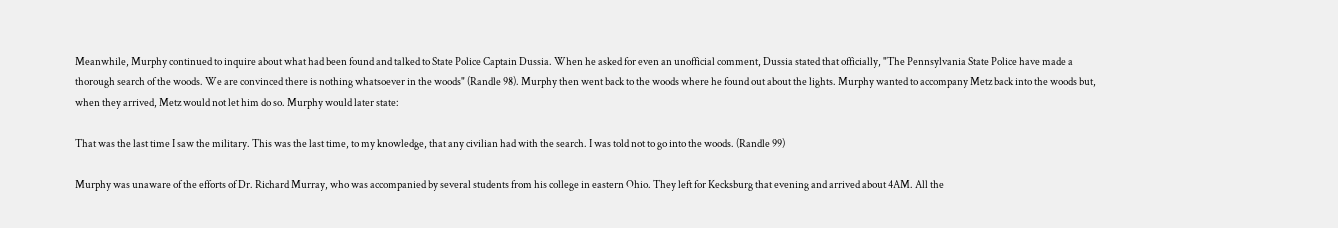Meanwhile, Murphy continued to inquire about what had been found and talked to State Police Captain Dussia. When he asked for even an unofficial comment, Dussia stated that officially, "The Pennsylvania State Police have made a thorough search of the woods. We are convinced there is nothing whatsoever in the woods" (Randle 98). Murphy then went back to the woods where he found out about the lights. Murphy wanted to accompany Metz back into the woods but, when they arrived, Metz would not let him do so. Murphy would later state:

That was the last time I saw the military. This was the last time, to my knowledge, that any civilian had with the search. I was told not to go into the woods. (Randle 99)

Murphy was unaware of the efforts of Dr. Richard Murray, who was accompanied by several students from his college in eastern Ohio. They left for Kecksburg that evening and arrived about 4AM. All the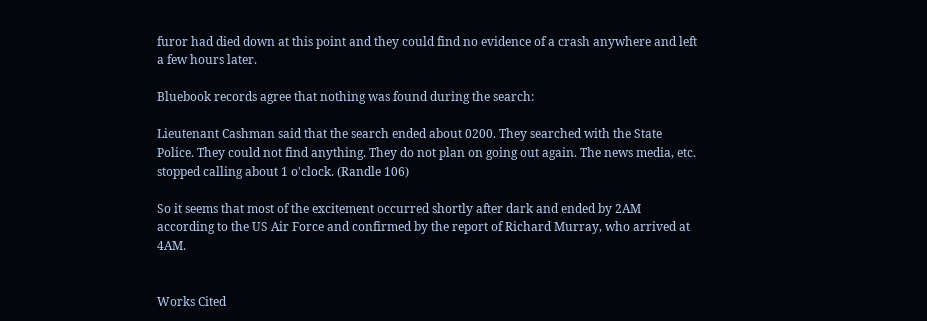furor had died down at this point and they could find no evidence of a crash anywhere and left a few hours later.

Bluebook records agree that nothing was found during the search:

Lieutenant Cashman said that the search ended about 0200. They searched with the State Police. They could not find anything. They do not plan on going out again. The news media, etc. stopped calling about 1 o'clock. (Randle 106)

So it seems that most of the excitement occurred shortly after dark and ended by 2AM according to the US Air Force and confirmed by the report of Richard Murray, who arrived at 4AM.


Works Cited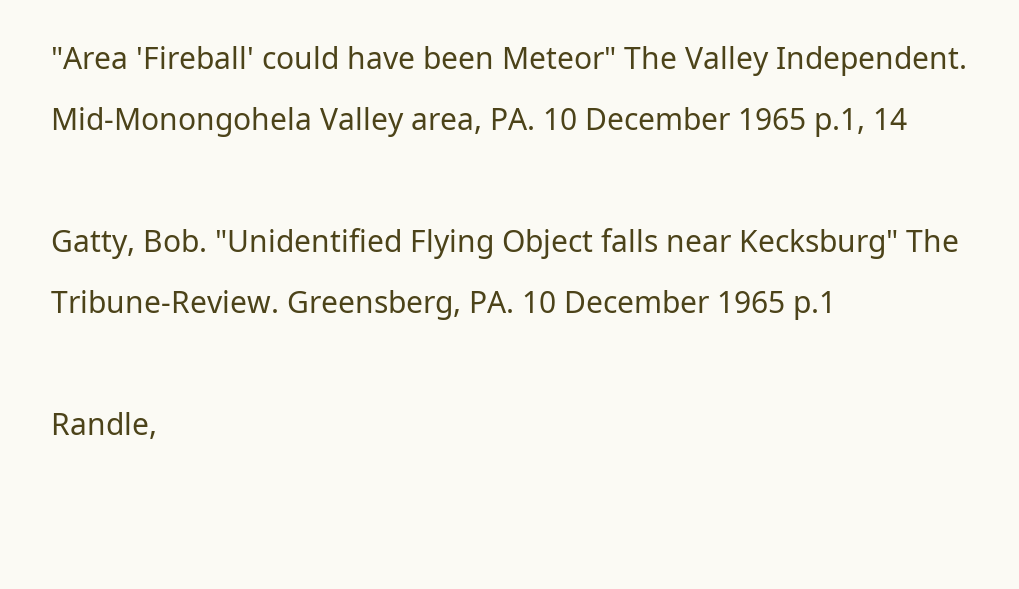"Area 'Fireball' could have been Meteor" The Valley Independent. Mid-Monongohela Valley area, PA. 10 December 1965 p.1, 14

Gatty, Bob. "Unidentified Flying Object falls near Kecksburg" The Tribune-Review. Greensberg, PA. 10 December 1965 p.1

Randle,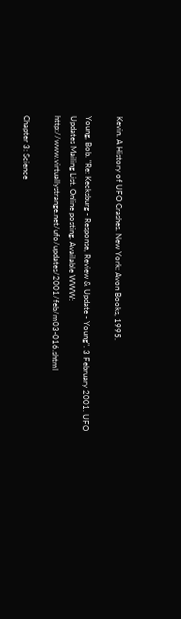Kevin. A History of UFO Crashes. New York: Avon Books, 1995.

Young, Bob. "Re: Kecksburg - Response, Review & Update - Young". 3 February 2001. UFO Updates Mailing List. Online posting. Available WWW: http://www.virtuallystrange.net/ufo/updates/2001/feb/m03-016.shtml

Chapter 3: Science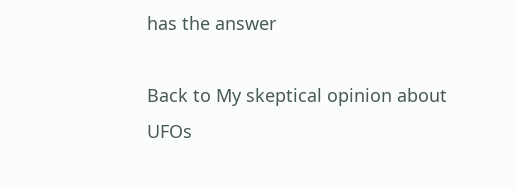has the answer

Back to My skeptical opinion about UFOs